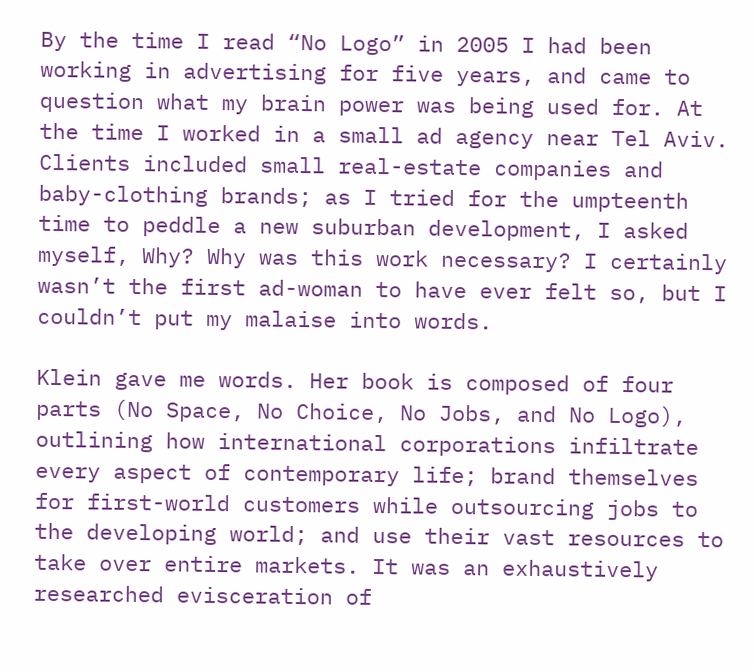By the time I read “No Logo” in 2005 I had been working in advertising for five years, and came to question what my brain power was being used for. At the time I worked in a small ad agency near Tel Aviv. Clients included small real-estate companies and baby-clothing brands; as I tried for the umpteenth time to peddle a new suburban development, I asked myself, Why? Why was this work necessary? I certainly wasn’t the first ad-woman to have ever felt so, but I couldn’t put my malaise into words.

Klein gave me words. Her book is composed of four parts (No Space, No Choice, No Jobs, and No Logo), outlining how international corporations infiltrate every aspect of contemporary life; brand themselves for first-world customers while outsourcing jobs to the developing world; and use their vast resources to take over entire markets. It was an exhaustively researched evisceration of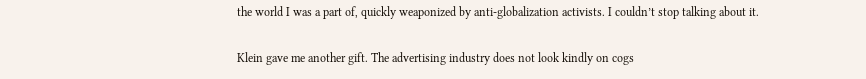the world I was a part of, quickly weaponized by anti-globalization activists. I couldn’t stop talking about it.

Klein gave me another gift. The advertising industry does not look kindly on cogs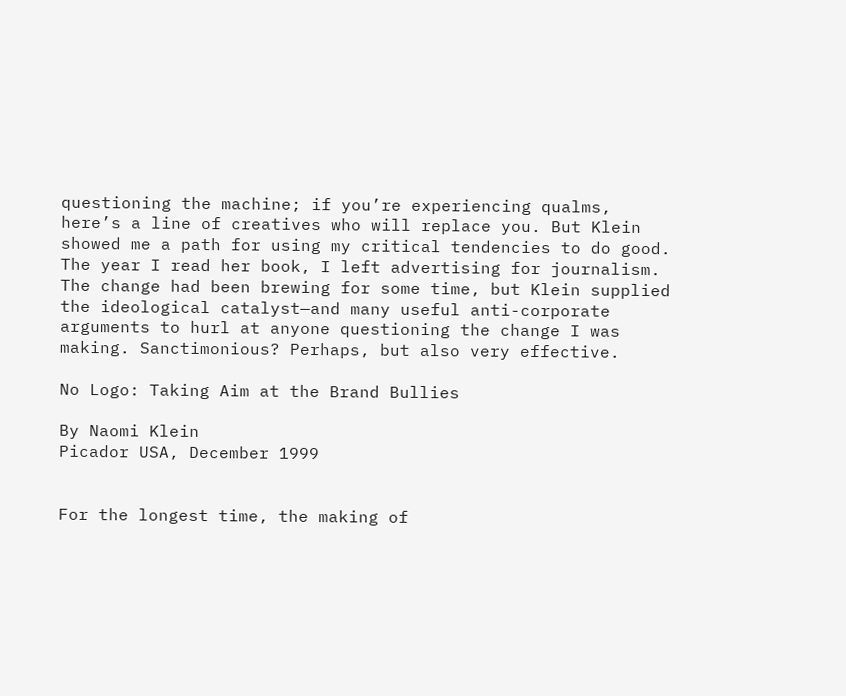questioning the machine; if you’re experiencing qualms, here’s a line of creatives who will replace you. But Klein showed me a path for using my critical tendencies to do good. The year I read her book, I left advertising for journalism. The change had been brewing for some time, but Klein supplied the ideological catalyst—and many useful anti-corporate arguments to hurl at anyone questioning the change I was making. Sanctimonious? Perhaps, but also very effective.

No Logo: Taking Aim at the Brand Bullies

By Naomi Klein
Picador USA, December 1999


For the longest time, the making of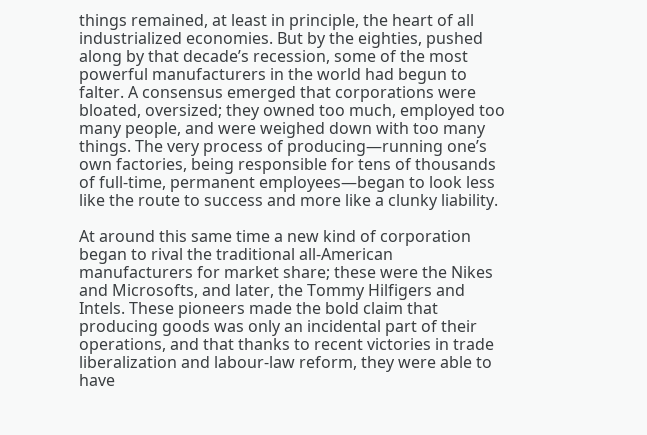things remained, at least in principle, the heart of all industrialized economies. But by the eighties, pushed along by that decade’s recession, some of the most powerful manufacturers in the world had begun to falter. A consensus emerged that corporations were bloated, oversized; they owned too much, employed too many people, and were weighed down with too many things. The very process of producing—running one’s own factories, being responsible for tens of thousands of full-time, permanent employees—began to look less like the route to success and more like a clunky liability.

At around this same time a new kind of corporation began to rival the traditional all-American manufacturers for market share; these were the Nikes and Microsofts, and later, the Tommy Hilfigers and Intels. These pioneers made the bold claim that producing goods was only an incidental part of their operations, and that thanks to recent victories in trade liberalization and labour-law reform, they were able to have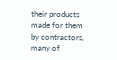their products made for them by contractors, many of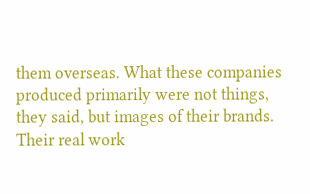them overseas. What these companies produced primarily were not things, they said, but images of their brands. Their real work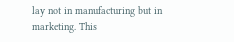lay not in manufacturing but in marketing. This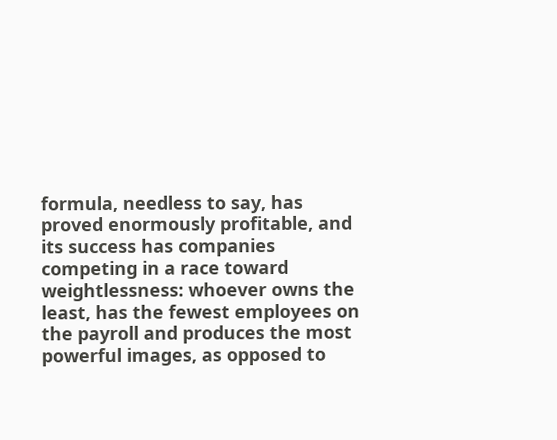formula, needless to say, has proved enormously profitable, and its success has companies competing in a race toward weightlessness: whoever owns the least, has the fewest employees on the payroll and produces the most powerful images, as opposed to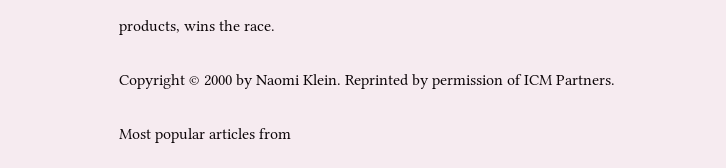products, wins the race.

Copyright © 2000 by Naomi Klein. Reprinted by permission of ICM Partners.

Most popular articles from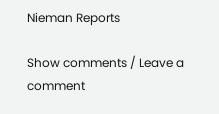Nieman Reports

Show comments / Leave a comment